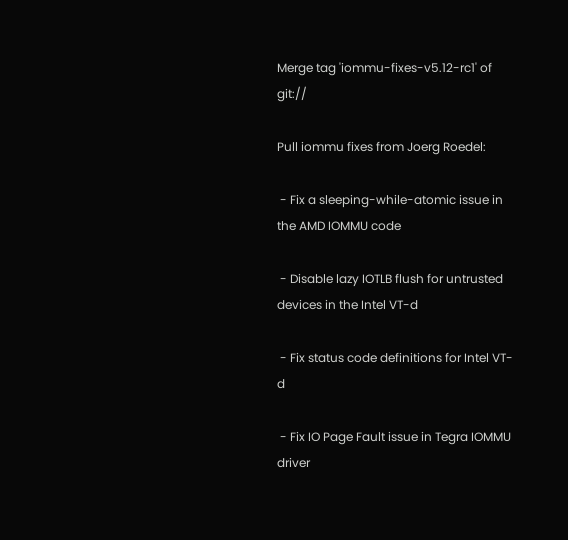Merge tag 'iommu-fixes-v5.12-rc1' of git://

Pull iommu fixes from Joerg Roedel:

 - Fix a sleeping-while-atomic issue in the AMD IOMMU code

 - Disable lazy IOTLB flush for untrusted devices in the Intel VT-d

 - Fix status code definitions for Intel VT-d

 - Fix IO Page Fault issue in Tegra IOMMU driver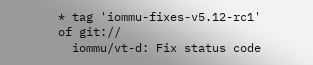* tag 'iommu-fixes-v5.12-rc1' of git://
  iommu/vt-d: Fix status code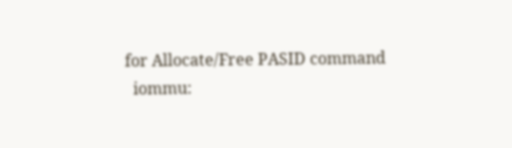for Allocate/Free PASID command
  iommu: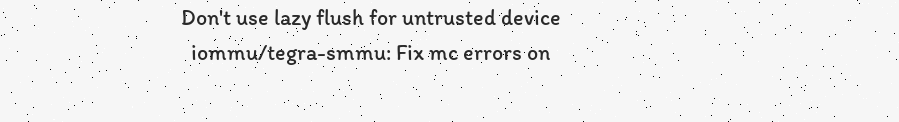Don't use lazy flush for untrusted device
  iommu/tegra-smmu: Fix mc errors on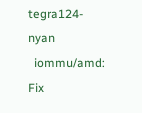tegra124-nyan
  iommu/amd: Fix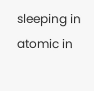sleeping in atomic in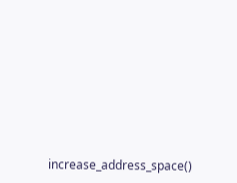increase_address_space()